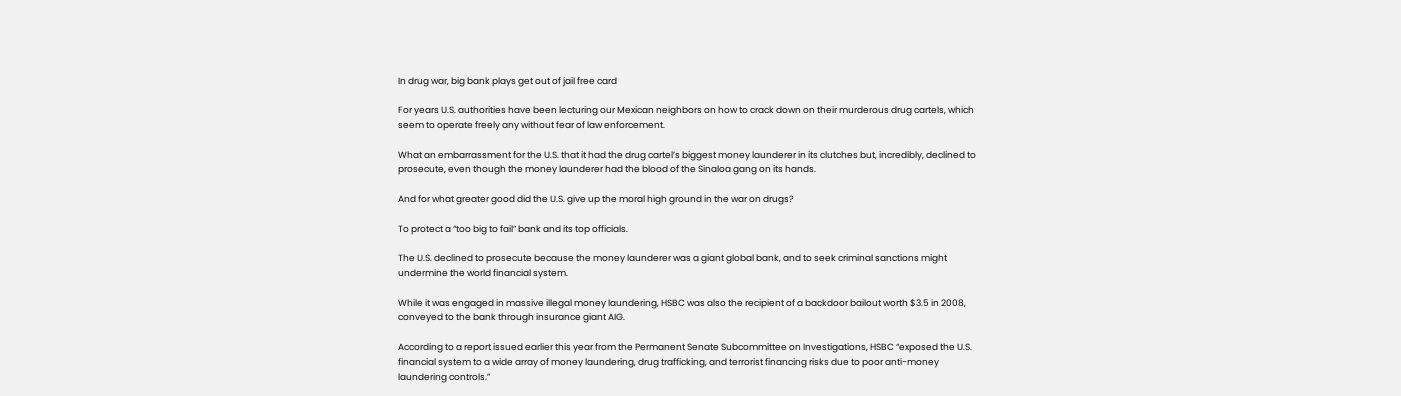In drug war, big bank plays get out of jail free card

For years U.S. authorities have been lecturing our Mexican neighbors on how to crack down on their murderous drug cartels, which seem to operate freely any without fear of law enforcement.

What an embarrassment for the U.S. that it had the drug cartel’s biggest money launderer in its clutches but, incredibly, declined to prosecute, even though the money launderer had the blood of the Sinaloa gang on its hands.

And for what greater good did the U.S. give up the moral high ground in the war on drugs?

To protect a “too big to fail” bank and its top officials.

The U.S. declined to prosecute because the money launderer was a giant global bank, and to seek criminal sanctions might undermine the world financial system.

While it was engaged in massive illegal money laundering, HSBC was also the recipient of a backdoor bailout worth $3.5 in 2008, conveyed to the bank through insurance giant AIG.

According to a report issued earlier this year from the Permanent Senate Subcommittee on Investigations, HSBC “exposed the U.S. financial system to a wide array of money laundering, drug trafficking, and terrorist financing risks due to poor anti-money laundering controls.”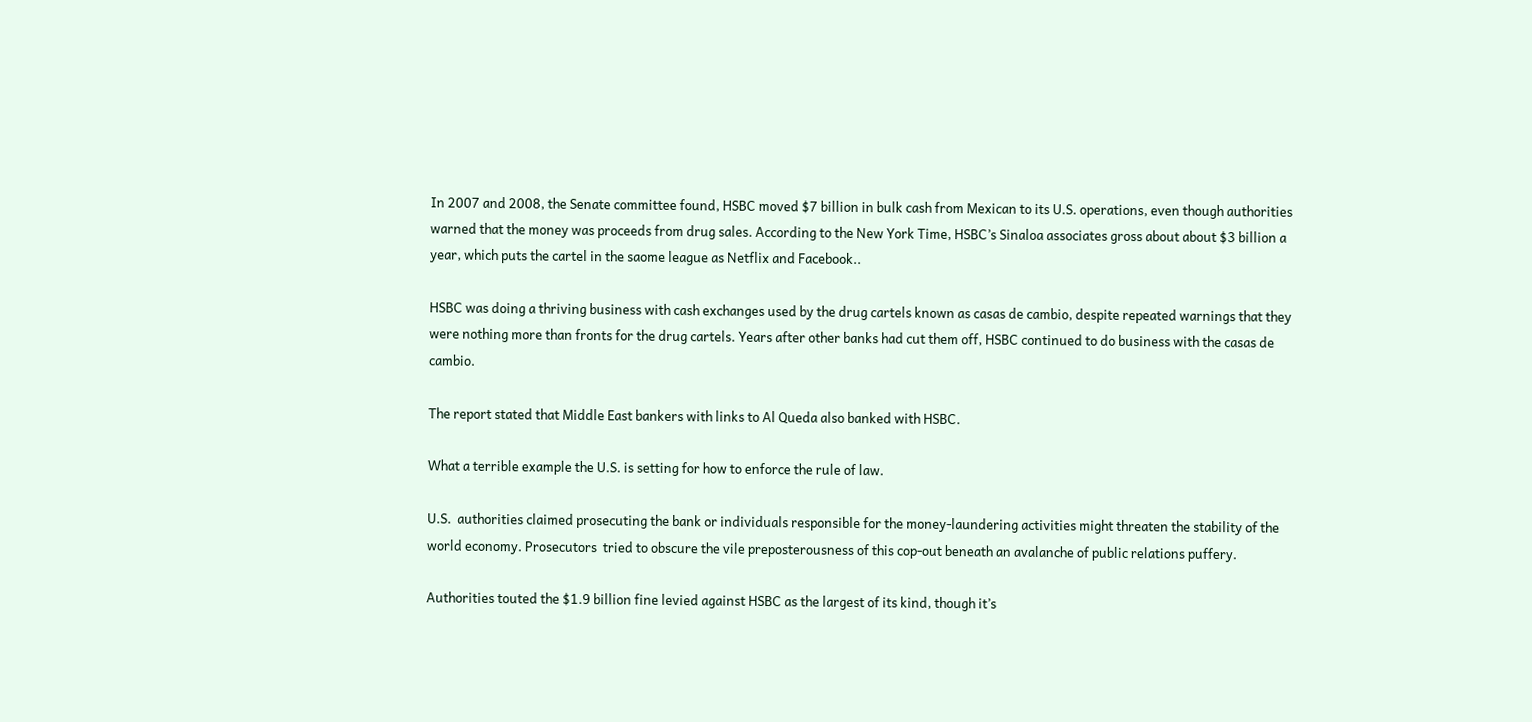In 2007 and 2008, the Senate committee found, HSBC moved $7 billion in bulk cash from Mexican to its U.S. operations, even though authorities warned that the money was proceeds from drug sales. According to the New York Time, HSBC’s Sinaloa associates gross about about $3 billion a year, which puts the cartel in the saome league as Netflix and Facebook..

HSBC was doing a thriving business with cash exchanges used by the drug cartels known as casas de cambio, despite repeated warnings that they were nothing more than fronts for the drug cartels. Years after other banks had cut them off, HSBC continued to do business with the casas de cambio.

The report stated that Middle East bankers with links to Al Queda also banked with HSBC.

What a terrible example the U.S. is setting for how to enforce the rule of law.

U.S.  authorities claimed prosecuting the bank or individuals responsible for the money-laundering activities might threaten the stability of the world economy. Prosecutors  tried to obscure the vile preposterousness of this cop-out beneath an avalanche of public relations puffery.

Authorities touted the $1.9 billion fine levied against HSBC as the largest of its kind, though it’s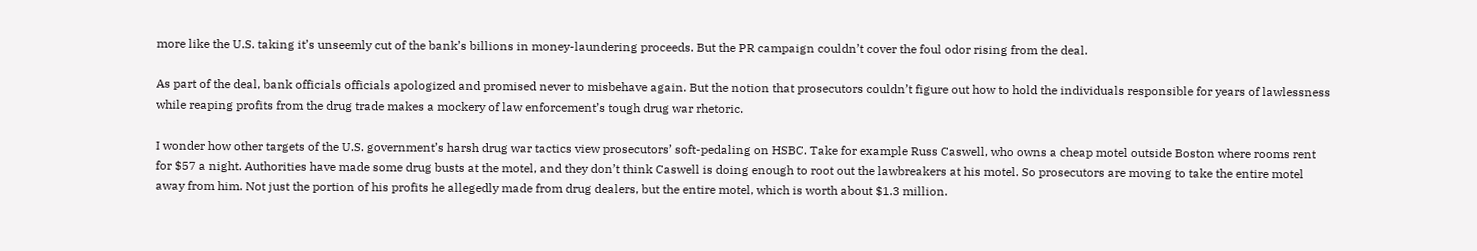more like the U.S. taking it’s unseemly cut of the bank’s billions in money-laundering proceeds. But the PR campaign couldn’t cover the foul odor rising from the deal.

As part of the deal, bank officials officials apologized and promised never to misbehave again. But the notion that prosecutors couldn’t figure out how to hold the individuals responsible for years of lawlessness while reaping profits from the drug trade makes a mockery of law enforcement’s tough drug war rhetoric.

I wonder how other targets of the U.S. government’s harsh drug war tactics view prosecutors’ soft-pedaling on HSBC. Take for example Russ Caswell, who owns a cheap motel outside Boston where rooms rent for $57 a night. Authorities have made some drug busts at the motel, and they don’t think Caswell is doing enough to root out the lawbreakers at his motel. So prosecutors are moving to take the entire motel away from him. Not just the portion of his profits he allegedly made from drug dealers, but the entire motel, which is worth about $1.3 million.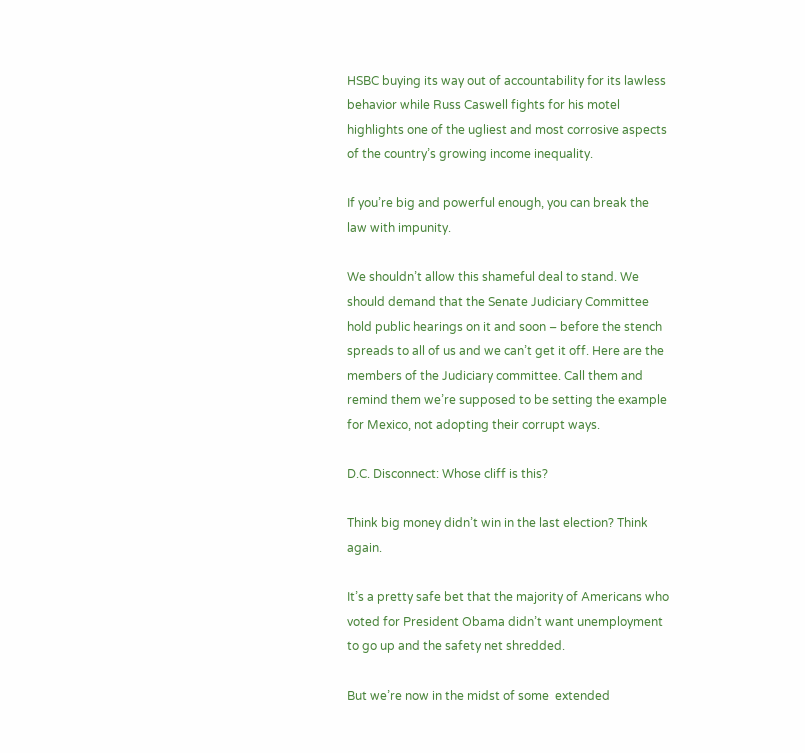HSBC buying its way out of accountability for its lawless behavior while Russ Caswell fights for his motel highlights one of the ugliest and most corrosive aspects of the country’s growing income inequality.

If you’re big and powerful enough, you can break the law with impunity.

We shouldn’t allow this shameful deal to stand. We should demand that the Senate Judiciary Committee hold public hearings on it and soon – before the stench spreads to all of us and we can’t get it off. Here are the members of the Judiciary committee. Call them and remind them we’re supposed to be setting the example for Mexico, not adopting their corrupt ways.

D.C. Disconnect: Whose cliff is this?

Think big money didn’t win in the last election? Think again.

It’s a pretty safe bet that the majority of Americans who voted for President Obama didn’t want unemployment to go up and the safety net shredded.

But we’re now in the midst of some  extended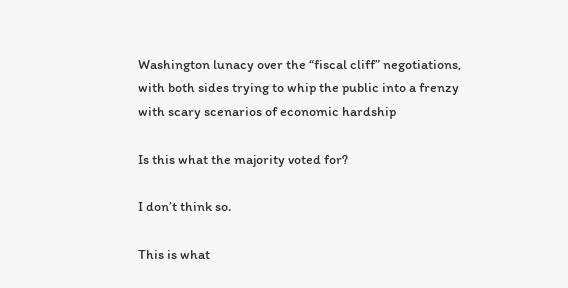Washington lunacy over the “fiscal cliff” negotiations, with both sides trying to whip the public into a frenzy with scary scenarios of economic hardship

Is this what the majority voted for?

I don’t think so.

This is what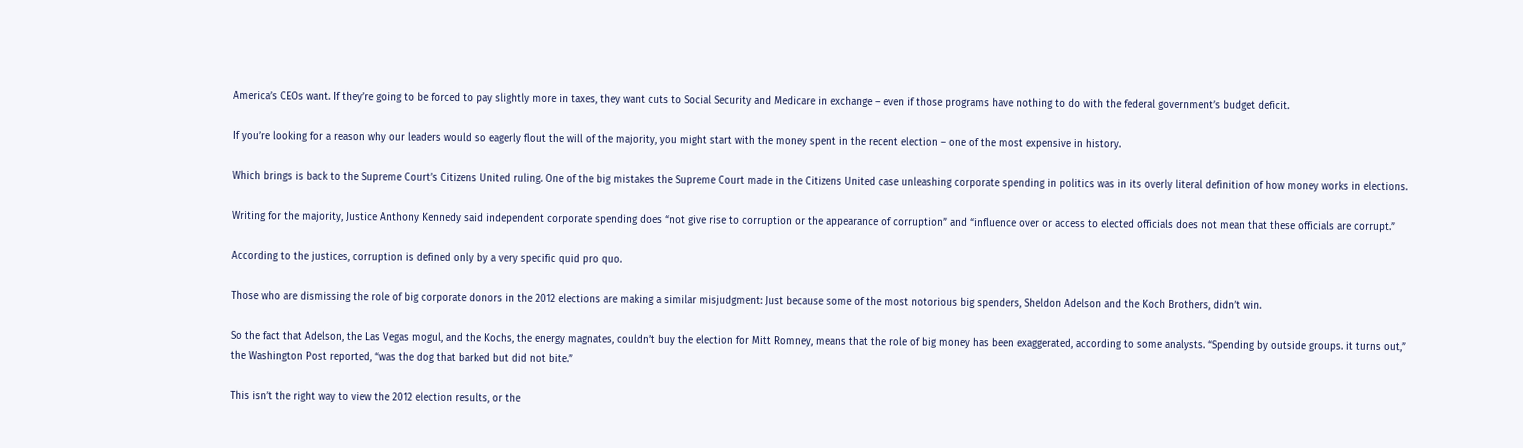America’s CEOs want. If they’re going to be forced to pay slightly more in taxes, they want cuts to Social Security and Medicare in exchange – even if those programs have nothing to do with the federal government’s budget deficit.

If you’re looking for a reason why our leaders would so eagerly flout the will of the majority, you might start with the money spent in the recent election – one of the most expensive in history.

Which brings is back to the Supreme Court’s Citizens United ruling. One of the big mistakes the Supreme Court made in the Citizens United case unleashing corporate spending in politics was in its overly literal definition of how money works in elections.

Writing for the majority, Justice Anthony Kennedy said independent corporate spending does “not give rise to corruption or the appearance of corruption” and “influence over or access to elected officials does not mean that these officials are corrupt.”

According to the justices, corruption is defined only by a very specific quid pro quo.

Those who are dismissing the role of big corporate donors in the 2012 elections are making a similar misjudgment: Just because some of the most notorious big spenders, Sheldon Adelson and the Koch Brothers, didn’t win.

So the fact that Adelson, the Las Vegas mogul, and the Kochs, the energy magnates, couldn’t buy the election for Mitt Romney, means that the role of big money has been exaggerated, according to some analysts. “Spending by outside groups. it turns out,” the Washington Post reported, “was the dog that barked but did not bite.”

This isn’t the right way to view the 2012 election results, or the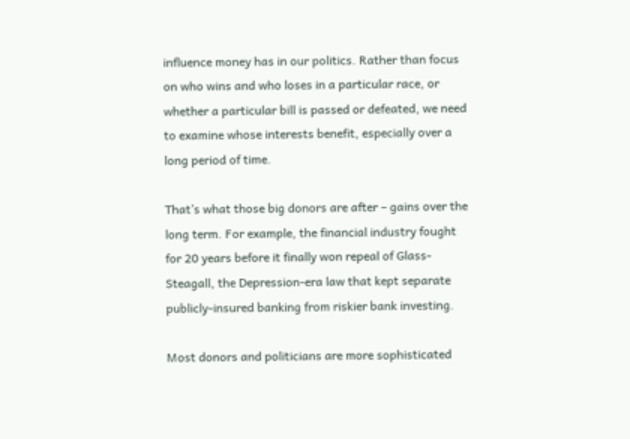influence money has in our politics. Rather than focus on who wins and who loses in a particular race, or whether a particular bill is passed or defeated, we need to examine whose interests benefit, especially over a long period of time.

That’s what those big donors are after – gains over the long term. For example, the financial industry fought for 20 years before it finally won repeal of Glass-Steagall, the Depression-era law that kept separate publicly-insured banking from riskier bank investing.

Most donors and politicians are more sophisticated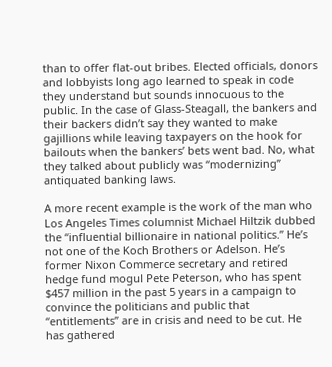than to offer flat-out bribes. Elected officials, donors and lobbyists long ago learned to speak in code they understand but sounds innocuous to the public. In the case of Glass-Steagall, the bankers and their backers didn’t say they wanted to make gajillions while leaving taxpayers on the hook for bailouts when the bankers’ bets went bad. No, what they talked about publicly was “modernizing” antiquated banking laws.

A more recent example is the work of the man who Los Angeles Times columnist Michael Hiltzik dubbed the “influential billionaire in national politics.” He’s not one of the Koch Brothers or Adelson. He’s former Nixon Commerce secretary and retired hedge fund mogul Pete Peterson, who has spent $457 million in the past 5 years in a campaign to convince the politicians and public that “entitlements” are in crisis and need to be cut. He has gathered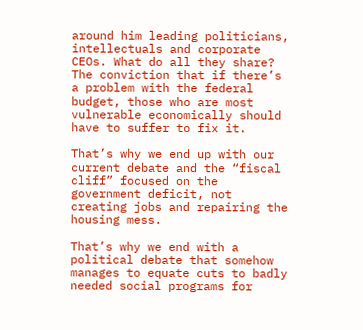around him leading politicians, intellectuals and corporate CEOs. What do all they share? The conviction that if there’s a problem with the federal budget, those who are most vulnerable economically should have to suffer to fix it.

That’s why we end up with our current debate and the “fiscal cliff” focused on the government deficit, not creating jobs and repairing the housing mess.

That’s why we end with a political debate that somehow manages to equate cuts to badly needed social programs for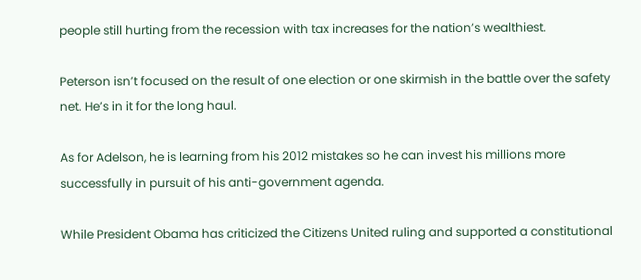people still hurting from the recession with tax increases for the nation’s wealthiest.

Peterson isn’t focused on the result of one election or one skirmish in the battle over the safety net. He’s in it for the long haul.

As for Adelson, he is learning from his 2012 mistakes so he can invest his millions more successfully in pursuit of his anti-government agenda.

While President Obama has criticized the Citizens United ruling and supported a constitutional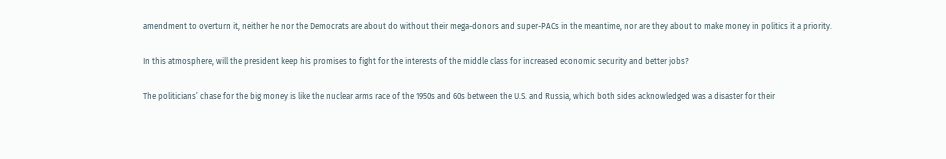amendment to overturn it, neither he nor the Democrats are about do without their mega-donors and super-PACs in the meantime, nor are they about to make money in politics it a priority.

In this atmosphere, will the president keep his promises to fight for the interests of the middle class for increased economic security and better jobs?

The politicians’ chase for the big money is like the nuclear arms race of the 1950s and 60s between the U.S. and Russia, which both sides acknowledged was a disaster for their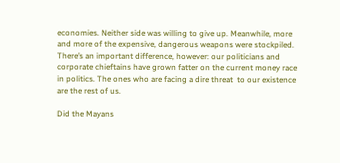economies. Neither side was willing to give up. Meanwhile, more and more of the expensive, dangerous weapons were stockpiled. There’s an important difference, however: our politicians and corporate chieftains have grown fatter on the current money race in politics. The ones who are facing a dire threat  to our existence are the rest of us.

Did the Mayans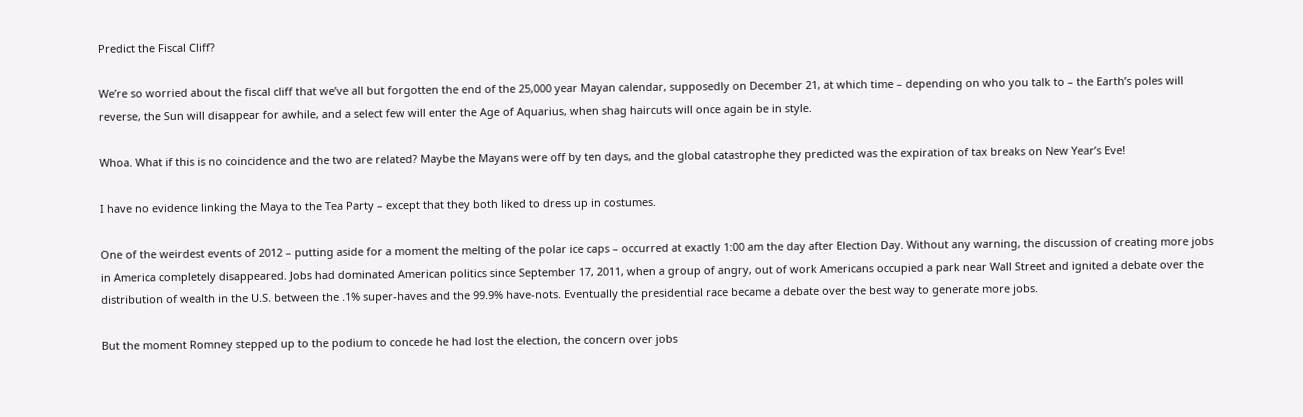Predict the Fiscal Cliff?

We’re so worried about the fiscal cliff that we’ve all but forgotten the end of the 25,000 year Mayan calendar, supposedly on December 21, at which time – depending on who you talk to – the Earth’s poles will reverse, the Sun will disappear for awhile, and a select few will enter the Age of Aquarius, when shag haircuts will once again be in style.

Whoa. What if this is no coincidence and the two are related? Maybe the Mayans were off by ten days, and the global catastrophe they predicted was the expiration of tax breaks on New Year’s Eve!

I have no evidence linking the Maya to the Tea Party – except that they both liked to dress up in costumes.

One of the weirdest events of 2012 – putting aside for a moment the melting of the polar ice caps – occurred at exactly 1:00 am the day after Election Day. Without any warning, the discussion of creating more jobs in America completely disappeared. Jobs had dominated American politics since September 17, 2011, when a group of angry, out of work Americans occupied a park near Wall Street and ignited a debate over the distribution of wealth in the U.S. between the .1% super-haves and the 99.9% have-nots. Eventually the presidential race became a debate over the best way to generate more jobs.

But the moment Romney stepped up to the podium to concede he had lost the election, the concern over jobs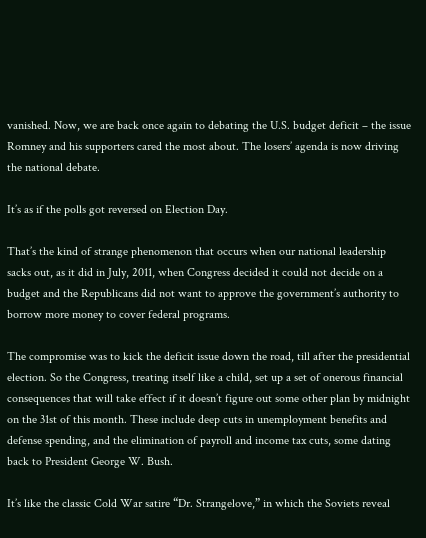vanished. Now, we are back once again to debating the U.S. budget deficit – the issue Romney and his supporters cared the most about. The losers’ agenda is now driving the national debate.

It’s as if the polls got reversed on Election Day.

That’s the kind of strange phenomenon that occurs when our national leadership sacks out, as it did in July, 2011, when Congress decided it could not decide on a budget and the Republicans did not want to approve the government’s authority to borrow more money to cover federal programs.

The compromise was to kick the deficit issue down the road, till after the presidential election. So the Congress, treating itself like a child, set up a set of onerous financial consequences that will take effect if it doesn’t figure out some other plan by midnight on the 31st of this month. These include deep cuts in unemployment benefits and defense spending, and the elimination of payroll and income tax cuts, some dating back to President George W. Bush.

It’s like the classic Cold War satire “Dr. Strangelove,” in which the Soviets reveal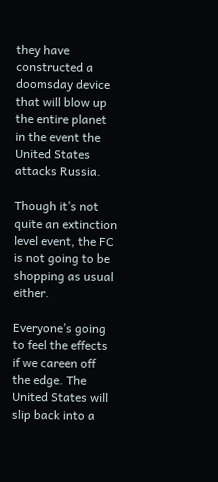they have constructed a doomsday device that will blow up the entire planet in the event the United States attacks Russia.

Though it’s not quite an extinction level event, the FC is not going to be shopping as usual either.

Everyone’s going to feel the effects if we careen off the edge. The United States will slip back into a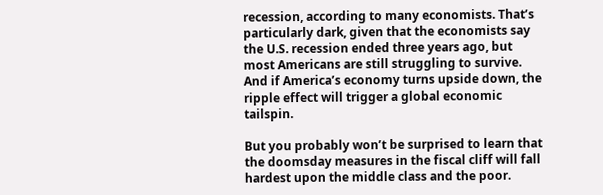recession, according to many economists. That’s particularly dark, given that the economists say the U.S. recession ended three years ago, but most Americans are still struggling to survive. And if America’s economy turns upside down, the ripple effect will trigger a global economic tailspin.

But you probably won’t be surprised to learn that the doomsday measures in the fiscal cliff will fall hardest upon the middle class and the poor.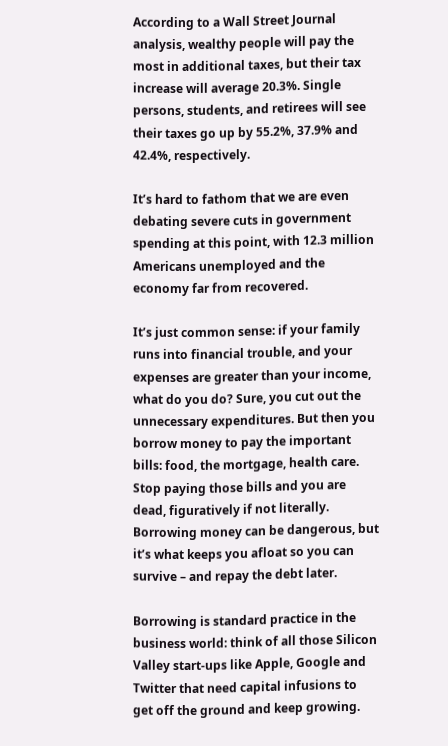According to a Wall Street Journal analysis, wealthy people will pay the most in additional taxes, but their tax increase will average 20.3%. Single persons, students, and retirees will see their taxes go up by 55.2%, 37.9% and 42.4%, respectively.

It’s hard to fathom that we are even debating severe cuts in government spending at this point, with 12.3 million Americans unemployed and the economy far from recovered.

It’s just common sense: if your family runs into financial trouble, and your expenses are greater than your income, what do you do? Sure, you cut out the unnecessary expenditures. But then you borrow money to pay the important bills: food, the mortgage, health care. Stop paying those bills and you are dead, figuratively if not literally. Borrowing money can be dangerous, but it’s what keeps you afloat so you can survive – and repay the debt later.

Borrowing is standard practice in the business world: think of all those Silicon Valley start-ups like Apple, Google and Twitter that need capital infusions to get off the ground and keep growing.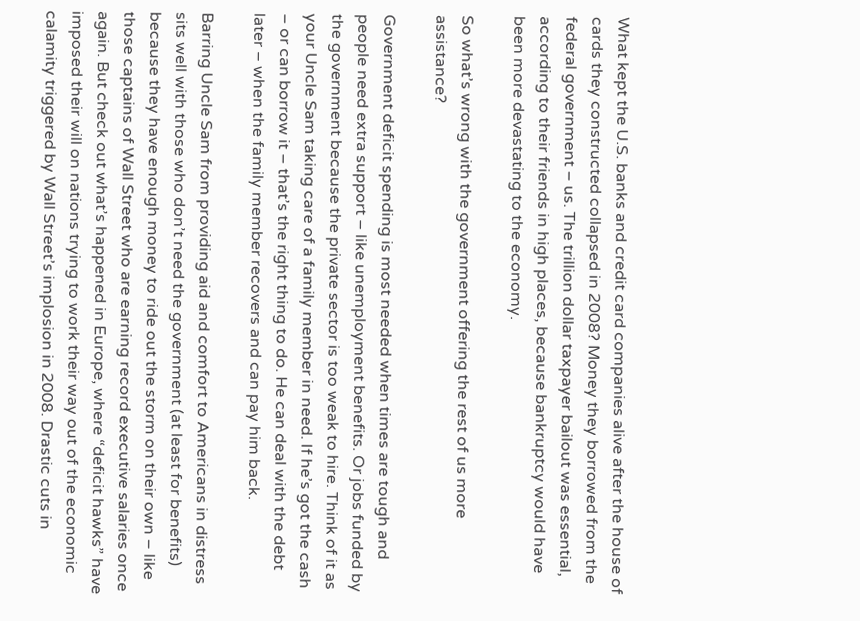What kept the U.S. banks and credit card companies alive after the house of cards they constructed collapsed in 2008? Money they borrowed from the federal government – us. The trillion dollar taxpayer bailout was essential, according to their friends in high places, because bankruptcy would have been more devastating to the economy.

So what’s wrong with the government offering the rest of us more assistance?

Government deficit spending is most needed when times are tough and people need extra support – like unemployment benefits. Or jobs funded by the government because the private sector is too weak to hire. Think of it as your Uncle Sam taking care of a family member in need. If he’s got the cash – or can borrow it – that’s the right thing to do. He can deal with the debt later – when the family member recovers and can pay him back.

Barring Uncle Sam from providing aid and comfort to Americans in distress sits well with those who don’t need the government (at least for benefits) because they have enough money to ride out the storm on their own – like those captains of Wall Street who are earning record executive salaries once again. But check out what’s happened in Europe, where “deficit hawks” have imposed their will on nations trying to work their way out of the economic calamity triggered by Wall Street’s implosion in 2008. Drastic cuts in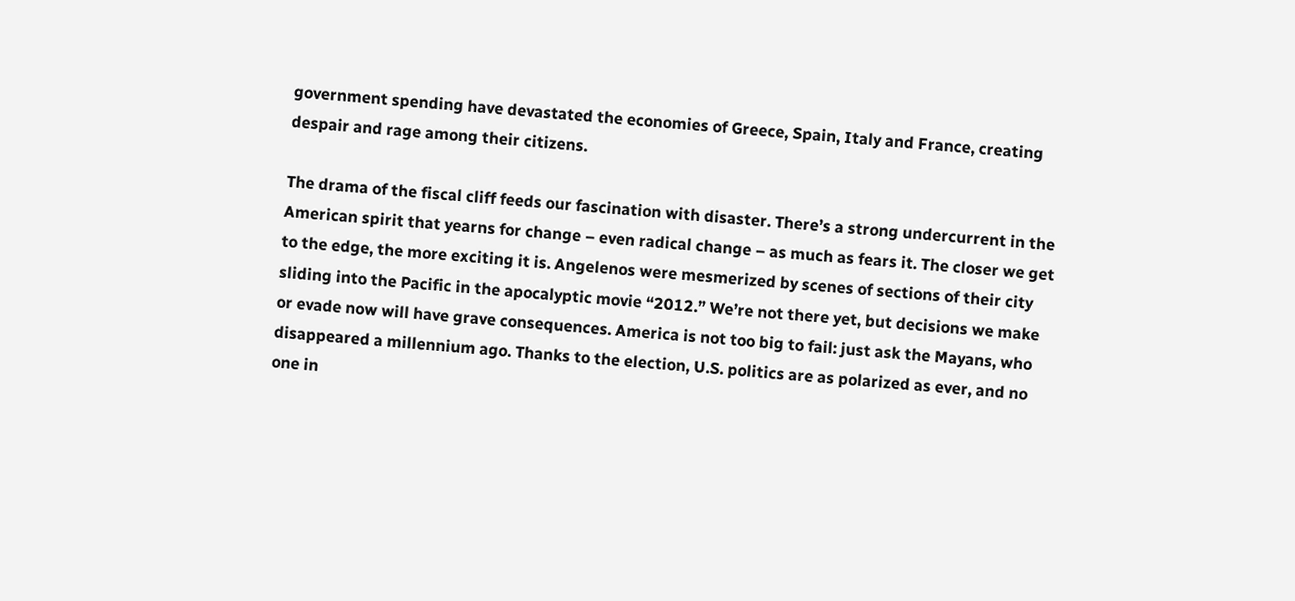government spending have devastated the economies of Greece, Spain, Italy and France, creating despair and rage among their citizens.

The drama of the fiscal cliff feeds our fascination with disaster. There’s a strong undercurrent in the American spirit that yearns for change – even radical change – as much as fears it. The closer we get to the edge, the more exciting it is. Angelenos were mesmerized by scenes of sections of their city sliding into the Pacific in the apocalyptic movie “2012.” We’re not there yet, but decisions we make or evade now will have grave consequences. America is not too big to fail: just ask the Mayans, who disappeared a millennium ago. Thanks to the election, U.S. politics are as polarized as ever, and no one in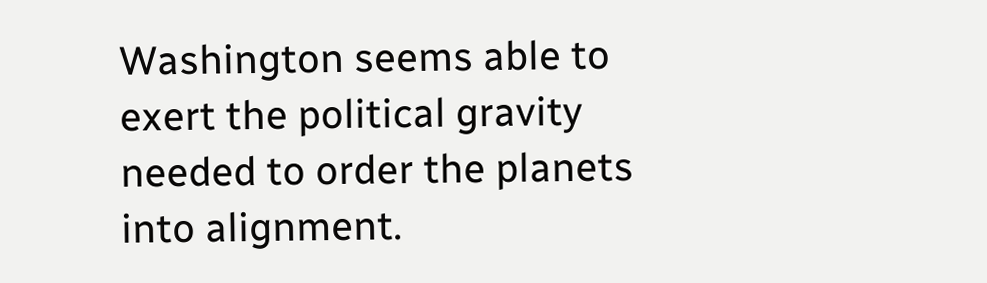Washington seems able to exert the political gravity needed to order the planets into alignment.